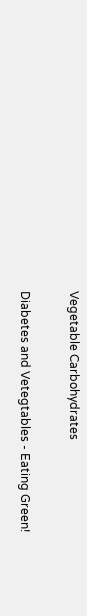Vegetable Carbohydrates

Diabetes and Vetegtables - Eating Green!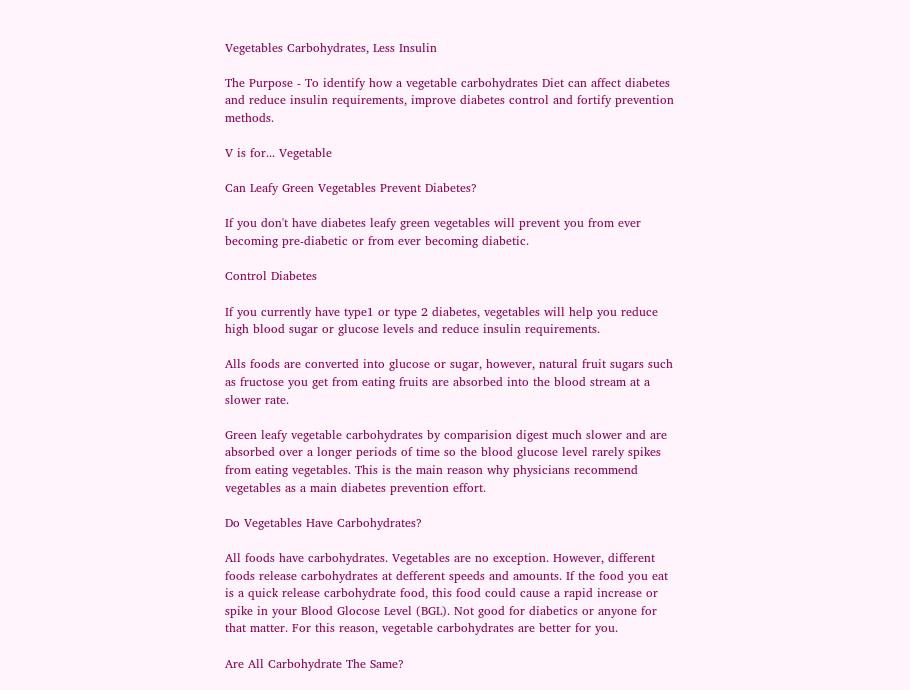Vegetables Carbohydrates, Less Insulin

The Purpose - To identify how a vegetable carbohydrates Diet can affect diabetes and reduce insulin requirements, improve diabetes control and fortify prevention methods.

V is for... Vegetable

Can Leafy Green Vegetables Prevent Diabetes?

If you don't have diabetes leafy green vegetables will prevent you from ever becoming pre-diabetic or from ever becoming diabetic.

Control Diabetes

If you currently have type1 or type 2 diabetes, vegetables will help you reduce high blood sugar or glucose levels and reduce insulin requirements.

Alls foods are converted into glucose or sugar, however, natural fruit sugars such as fructose you get from eating fruits are absorbed into the blood stream at a slower rate.

Green leafy vegetable carbohydrates by comparision digest much slower and are absorbed over a longer periods of time so the blood glucose level rarely spikes from eating vegetables. This is the main reason why physicians recommend vegetables as a main diabetes prevention effort.

Do Vegetables Have Carbohydrates?

All foods have carbohydrates. Vegetables are no exception. However, different foods release carbohydrates at defferent speeds and amounts. If the food you eat is a quick release carbohydrate food, this food could cause a rapid increase or spike in your Blood Glocose Level (BGL). Not good for diabetics or anyone for that matter. For this reason, vegetable carbohydrates are better for you.

Are All Carbohydrate The Same?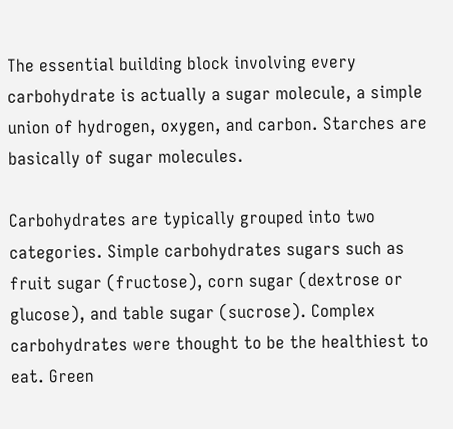The essential building block involving every carbohydrate is actually a sugar molecule, a simple union of hydrogen, oxygen, and carbon. Starches are basically of sugar molecules.

Carbohydrates are typically grouped into two categories. Simple carbohydrates sugars such as fruit sugar (fructose), corn sugar (dextrose or glucose), and table sugar (sucrose). Complex carbohydrates were thought to be the healthiest to eat. Green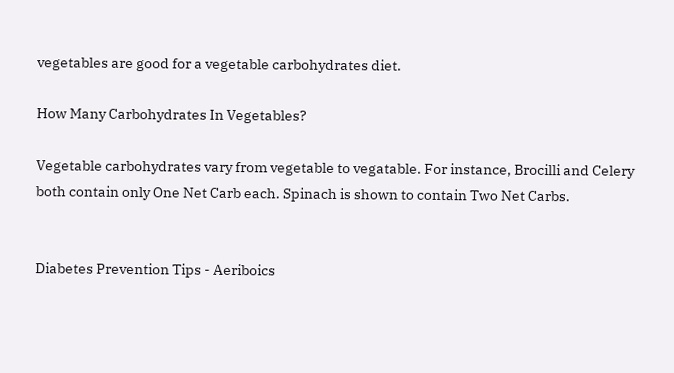vegetables are good for a vegetable carbohydrates diet.

How Many Carbohydrates In Vegetables?

Vegetable carbohydrates vary from vegetable to vegatable. For instance, Brocilli and Celery both contain only One Net Carb each. Spinach is shown to contain Two Net Carbs.


Diabetes Prevention Tips - Aeriboics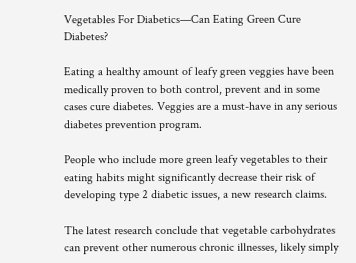Vegetables For Diabetics—Can Eating Green Cure Diabetes?

Eating a healthy amount of leafy green veggies have been medically proven to both control, prevent and in some cases cure diabetes. Veggies are a must-have in any serious diabetes prevention program.

People who include more green leafy vegetables to their eating habits might significantly decrease their risk of developing type 2 diabetic issues, a new research claims.

The latest research conclude that vegetable carbohydrates can prevent other numerous chronic illnesses, likely simply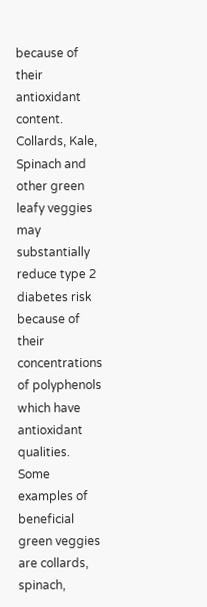because of their antioxidant content. Collards, Kale, Spinach and other green leafy veggies may substantially reduce type 2 diabetes risk because of their concentrations of polyphenols which have antioxidant qualities. Some examples of beneficial green veggies are collards, spinach,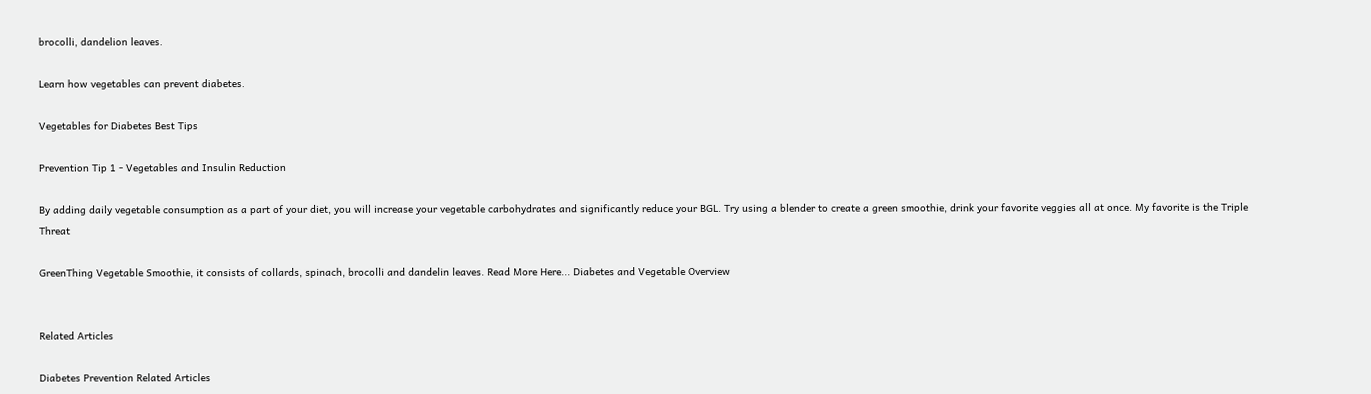brocolli, dandelion leaves.

Learn how vegetables can prevent diabetes.

Vegetables for Diabetes Best Tips

Prevention Tip 1 - Vegetables and Insulin Reduction

By adding daily vegetable consumption as a part of your diet, you will increase your vegetable carbohydrates and significantly reduce your BGL. Try using a blender to create a green smoothie, drink your favorite veggies all at once. My favorite is the Triple Threat

GreenThing Vegetable Smoothie, it consists of collards, spinach, brocolli and dandelin leaves. Read More Here... Diabetes and Vegetable Overview


Related Articles

Diabetes Prevention Related Articles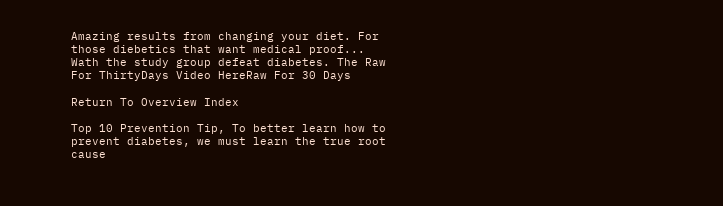Amazing results from changing your diet. For those diebetics that want medical proof... Wath the study group defeat diabetes. The Raw For ThirtyDays Video HereRaw For 30 Days

Return To Overview Index

Top 10 Prevention Tip, To better learn how to prevent diabetes, we must learn the true root cause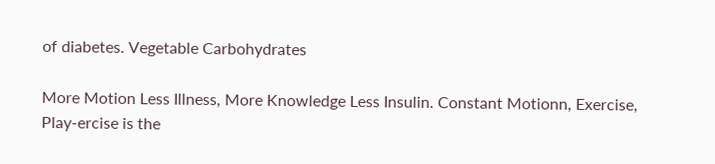of diabetes. Vegetable Carbohydrates

More Motion Less Illness, More Knowledge Less Insulin. Constant Motionn, Exercise, Play-ercise is the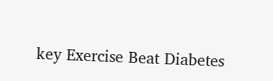key Exercise Beat Diabetes